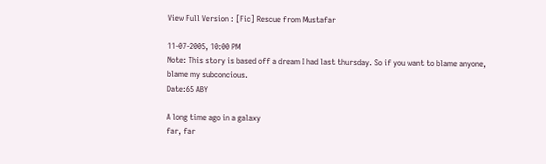View Full Version : [Fic] Rescue from Mustafar

11-07-2005, 10:00 PM
Note: This story is based off a dream I had last thursday. So if you want to blame anyone, blame my subconcious.
Date:65 ABY

A long time ago in a galaxy
far, far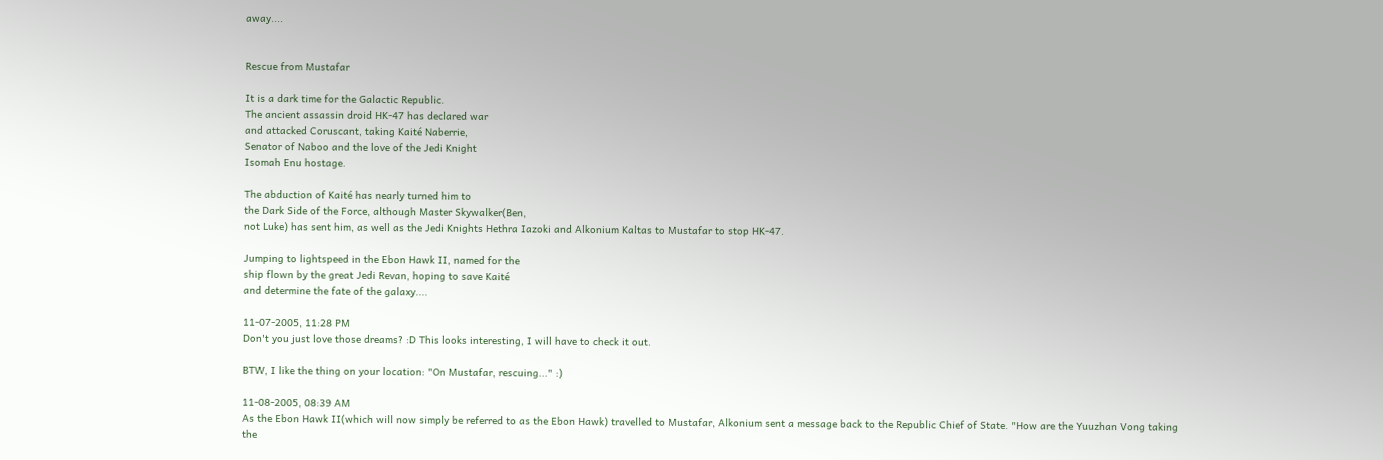away....


Rescue from Mustafar

It is a dark time for the Galactic Republic.
The ancient assassin droid HK-47 has declared war
and attacked Coruscant, taking Kaité Naberrie,
Senator of Naboo and the love of the Jedi Knight
Isomah Enu hostage.

The abduction of Kaité has nearly turned him to
the Dark Side of the Force, although Master Skywalker(Ben,
not Luke) has sent him, as well as the Jedi Knights Hethra Iazoki and Alkonium Kaltas to Mustafar to stop HK-47.

Jumping to lightspeed in the Ebon Hawk II, named for the
ship flown by the great Jedi Revan, hoping to save Kaité
and determine the fate of the galaxy....

11-07-2005, 11:28 PM
Don't you just love those dreams? :D This looks interesting, I will have to check it out.

BTW, I like the thing on your location: "On Mustafar, rescuing..." :)

11-08-2005, 08:39 AM
As the Ebon Hawk II(which will now simply be referred to as the Ebon Hawk) travelled to Mustafar, Alkonium sent a message back to the Republic Chief of State. "How are the Yuuzhan Vong taking the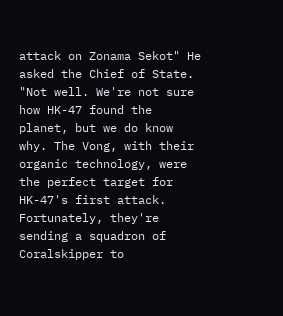attack on Zonama Sekot" He asked the Chief of State.
"Not well. We're not sure how HK-47 found the planet, but we do know why. The Vong, with their organic technology, were the perfect target for HK-47's first attack. Fortunately, they're sending a squadron of Coralskipper to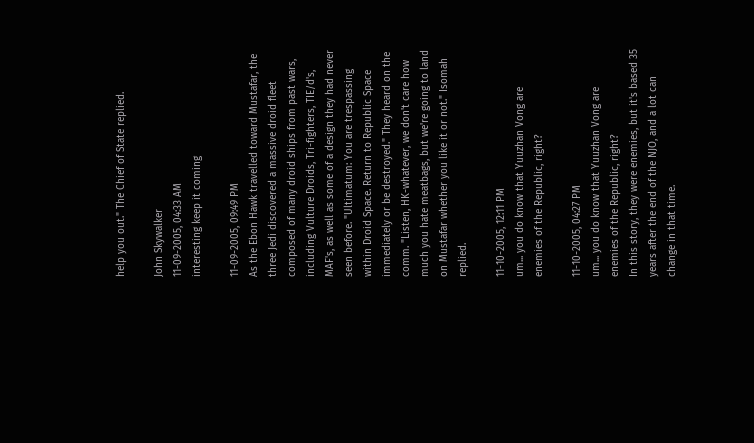help you out." The Chief of State replied.

John Skywalker
11-09-2005, 04:33 AM
interesting keep it coming

11-09-2005, 09:49 PM
As the Ebon Hawk travelled toward Mustafar, the three Jedi discovered a massive droid fleet composed of many droid ships from past wars, including Vulture Droids, Tri-fighters, TIE/d's, MAF's, as well as some of a design they had never seen before. "Ultimatum: You are trespassing within Droid Space. Return to Republic Space immediately or be destroyed." They heard on the comm. "Listen, HK-whatever, we don't care how much you hate meatbags, but we're going to land on Mustafar whether you like it or not." Isomah replied.

11-10-2005, 12:11 PM
um... you do know that Yuuzhan Vong are enemies of the Republic, right?

11-10-2005, 04:27 PM
um... you do know that Yuuzhan Vong are enemies of the Republic, right?
In this story, they were enemies, but it's based 35 years after the end of the NJO, and a lot can change in that time.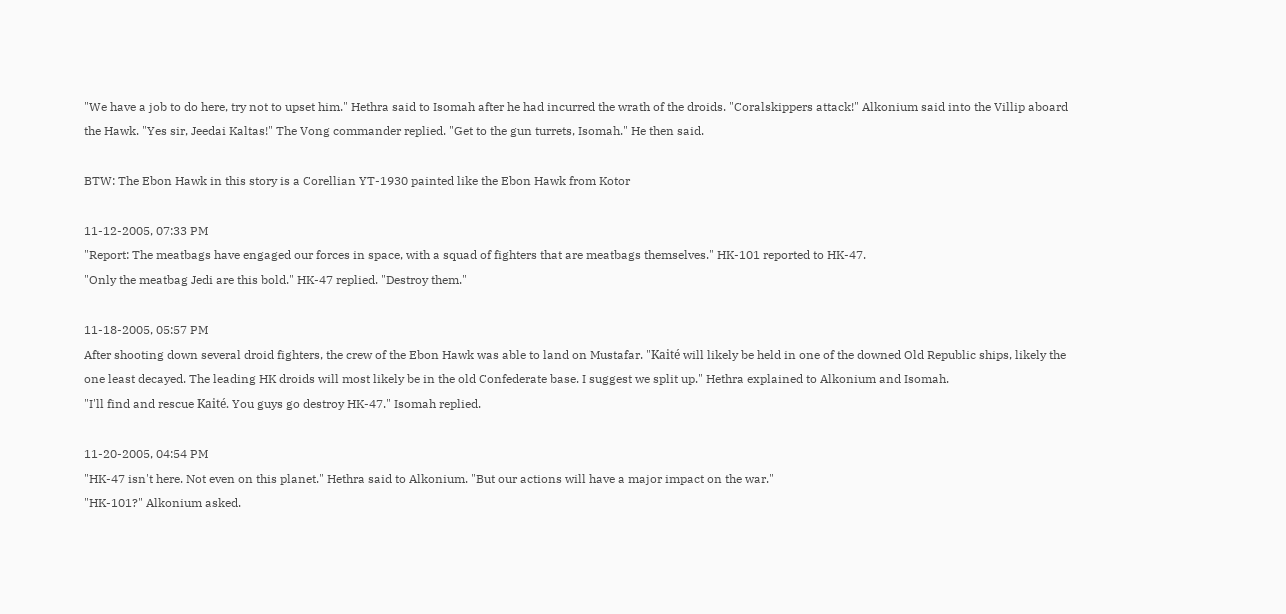"We have a job to do here, try not to upset him." Hethra said to Isomah after he had incurred the wrath of the droids. "Coralskippers attack!" Alkonium said into the Villip aboard the Hawk. "Yes sir, Jeedai Kaltas!" The Vong commander replied. "Get to the gun turrets, Isomah." He then said.

BTW: The Ebon Hawk in this story is a Corellian YT-1930 painted like the Ebon Hawk from Kotor

11-12-2005, 07:33 PM
"Report: The meatbags have engaged our forces in space, with a squad of fighters that are meatbags themselves." HK-101 reported to HK-47.
"Only the meatbag Jedi are this bold." HK-47 replied. "Destroy them."

11-18-2005, 05:57 PM
After shooting down several droid fighters, the crew of the Ebon Hawk was able to land on Mustafar. "Kaité will likely be held in one of the downed Old Republic ships, likely the one least decayed. The leading HK droids will most likely be in the old Confederate base. I suggest we split up." Hethra explained to Alkonium and Isomah.
"I'll find and rescue Kaité. You guys go destroy HK-47." Isomah replied.

11-20-2005, 04:54 PM
"HK-47 isn't here. Not even on this planet." Hethra said to Alkonium. "But our actions will have a major impact on the war."
"HK-101?" Alkonium asked.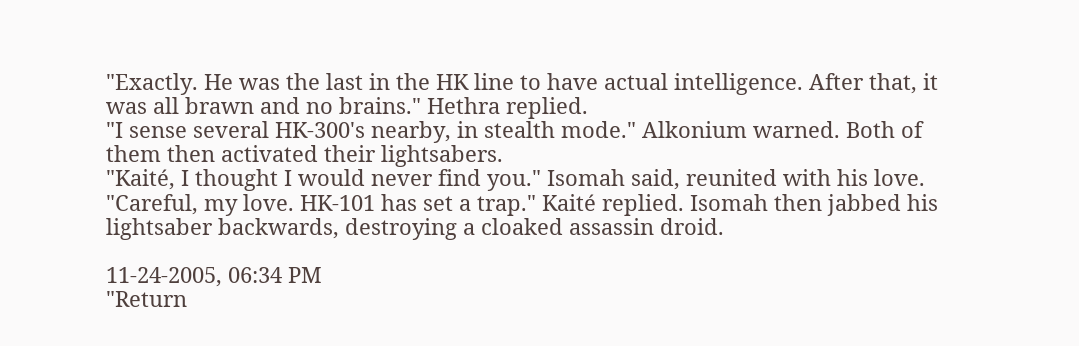"Exactly. He was the last in the HK line to have actual intelligence. After that, it was all brawn and no brains." Hethra replied.
"I sense several HK-300's nearby, in stealth mode." Alkonium warned. Both of them then activated their lightsabers.
"Kaité, I thought I would never find you." Isomah said, reunited with his love.
"Careful, my love. HK-101 has set a trap." Kaité replied. Isomah then jabbed his lightsaber backwards, destroying a cloaked assassin droid.

11-24-2005, 06:34 PM
"Return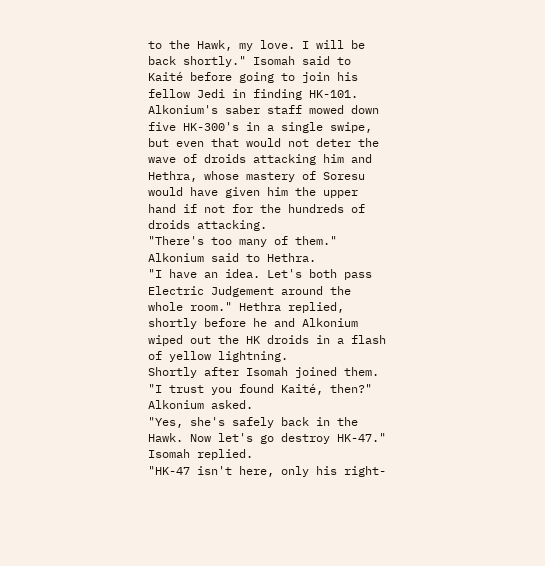to the Hawk, my love. I will be back shortly." Isomah said to Kaité before going to join his fellow Jedi in finding HK-101.
Alkonium's saber staff mowed down five HK-300's in a single swipe, but even that would not deter the wave of droids attacking him and Hethra, whose mastery of Soresu would have given him the upper hand if not for the hundreds of droids attacking.
"There's too many of them." Alkonium said to Hethra.
"I have an idea. Let's both pass Electric Judgement around the whole room." Hethra replied, shortly before he and Alkonium wiped out the HK droids in a flash of yellow lightning.
Shortly after Isomah joined them. "I trust you found Kaité, then?" Alkonium asked.
"Yes, she's safely back in the Hawk. Now let's go destroy HK-47." Isomah replied.
"HK-47 isn't here, only his right-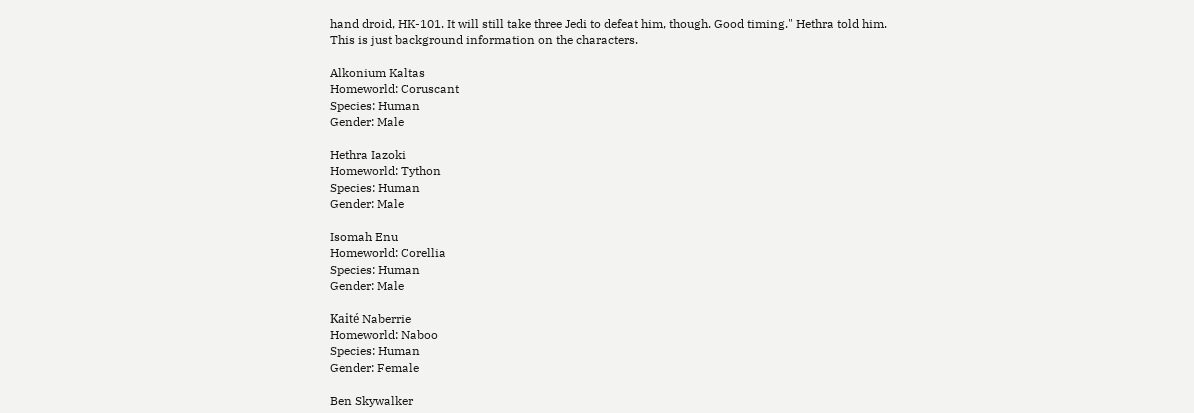hand droid, HK-101. It will still take three Jedi to defeat him, though. Good timing." Hethra told him.
This is just background information on the characters.

Alkonium Kaltas
Homeworld: Coruscant
Species: Human
Gender: Male

Hethra Iazoki
Homeworld: Tython
Species: Human
Gender: Male

Isomah Enu
Homeworld: Corellia
Species: Human
Gender: Male

Kaité Naberrie
Homeworld: Naboo
Species: Human
Gender: Female

Ben Skywalker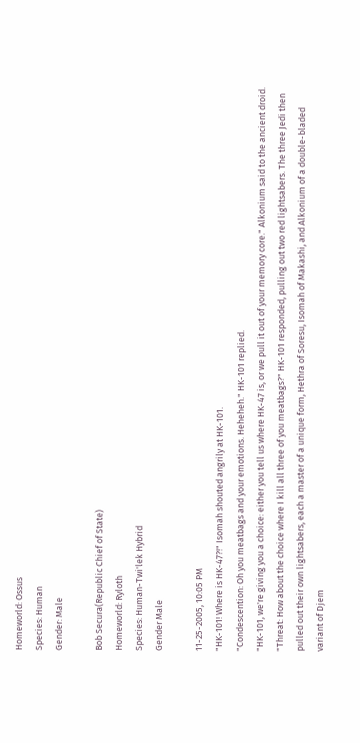Homeworld: Ossus
Species: Human
Gender: Male

Bob Secura(Republic Chief of State)
Homeworld: Ryloth
Species: Human-Twi'lek Hybrid
Gender Male

11-25-2005, 10:05 PM
"HK-101! Where is HK-47?!" Isomah shouted angrily at HK-101.
"Condescention: Oh you meatbags and your emotions. Heheheh." HK-101 replied.
"HK-101, we're giving you a choice: either you tell us where HK-47 is, or we pull it out of your memory core." Alkonium said to the ancient droid.
"Threat: How about the choice where I kill all three of you meatbags?" HK-101 responded, pulling out two red lightsabers. The three Jedi then pulled out their own lightsabers, each a master of a unique form, Hethra of Soresu, Isomah of Makashi, and Alkonium of a double-bladed variant of Djem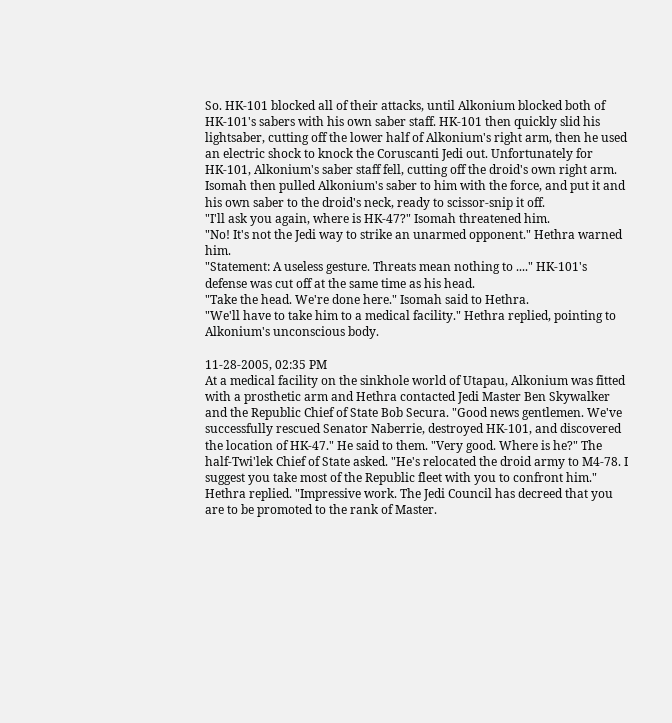So. HK-101 blocked all of their attacks, until Alkonium blocked both of HK-101's sabers with his own saber staff. HK-101 then quickly slid his lightsaber, cutting off the lower half of Alkonium's right arm, then he used an electric shock to knock the Coruscanti Jedi out. Unfortunately for HK-101, Alkonium's saber staff fell, cutting off the droid's own right arm. Isomah then pulled Alkonium's saber to him with the force, and put it and his own saber to the droid's neck, ready to scissor-snip it off.
"I'll ask you again, where is HK-47?" Isomah threatened him.
"No! It's not the Jedi way to strike an unarmed opponent." Hethra warned him.
"Statement: A useless gesture. Threats mean nothing to ...." HK-101's defense was cut off at the same time as his head.
"Take the head. We're done here." Isomah said to Hethra.
"We'll have to take him to a medical facility." Hethra replied, pointing to Alkonium's unconscious body.

11-28-2005, 02:35 PM
At a medical facility on the sinkhole world of Utapau, Alkonium was fitted with a prosthetic arm and Hethra contacted Jedi Master Ben Skywalker and the Republic Chief of State Bob Secura. "Good news gentlemen. We've successfully rescued Senator Naberrie, destroyed HK-101, and discovered the location of HK-47." He said to them. "Very good. Where is he?" The half-Twi'lek Chief of State asked. "He's relocated the droid army to M4-78. I suggest you take most of the Republic fleet with you to confront him." Hethra replied. "Impressive work. The Jedi Council has decreed that you are to be promoted to the rank of Master.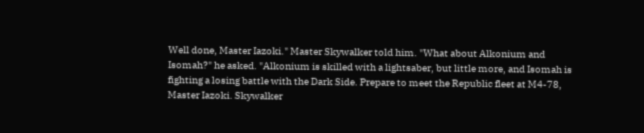Well done, Master Iazoki." Master Skywalker told him. "What about Alkonium and Isomah?" he asked. "Alkonium is skilled with a lightsaber, but little more, and Isomah is fighting a losing battle with the Dark Side. Prepare to meet the Republic fleet at M4-78, Master Iazoki. Skywalker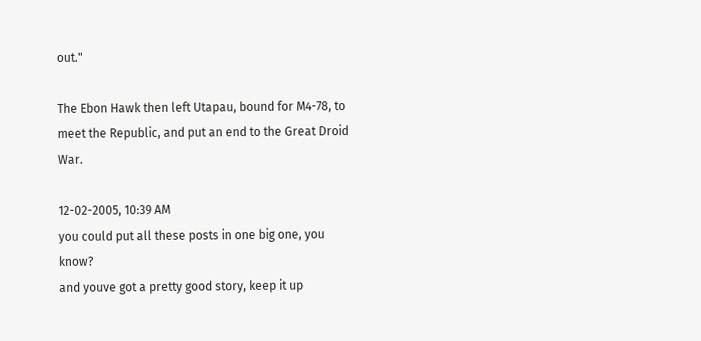out."

The Ebon Hawk then left Utapau, bound for M4-78, to meet the Republic, and put an end to the Great Droid War.

12-02-2005, 10:39 AM
you could put all these posts in one big one, you know?
and youve got a pretty good story, keep it up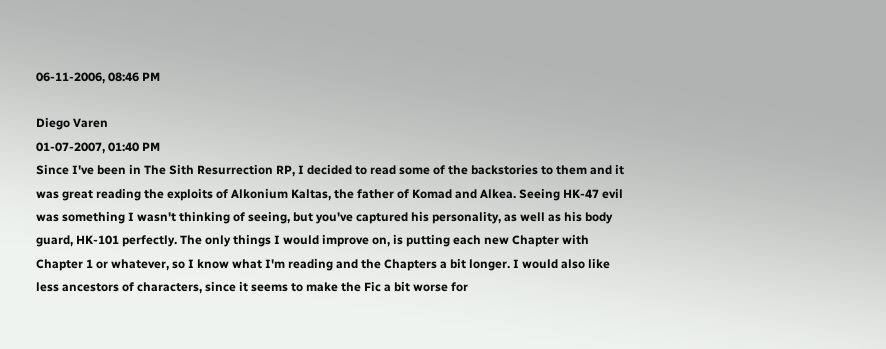06-11-2006, 08:46 PM

Diego Varen
01-07-2007, 01:40 PM
Since I've been in The Sith Resurrection RP, I decided to read some of the backstories to them and it was great reading the exploits of Alkonium Kaltas, the father of Komad and Alkea. Seeing HK-47 evil was something I wasn't thinking of seeing, but you've captured his personality, as well as his body guard, HK-101 perfectly. The only things I would improve on, is putting each new Chapter with Chapter 1 or whatever, so I know what I'm reading and the Chapters a bit longer. I would also like less ancestors of characters, since it seems to make the Fic a bit worse for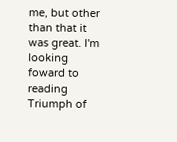me, but other than that it was great. I'm looking foward to reading Triumph of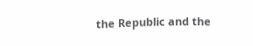the Republic and the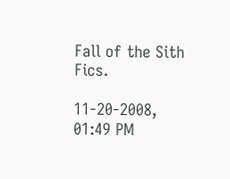Fall of the Sith Fics.

11-20-2008, 01:49 PM